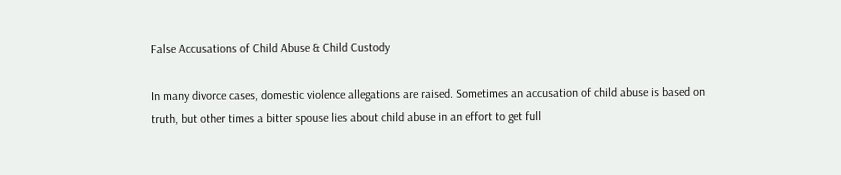False Accusations of Child Abuse & Child Custody

In many divorce cases, domestic violence allegations are raised. Sometimes an accusation of child abuse is based on truth, but other times a bitter spouse lies about child abuse in an effort to get full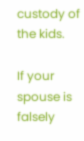custody of the kids.

If your spouse is falsely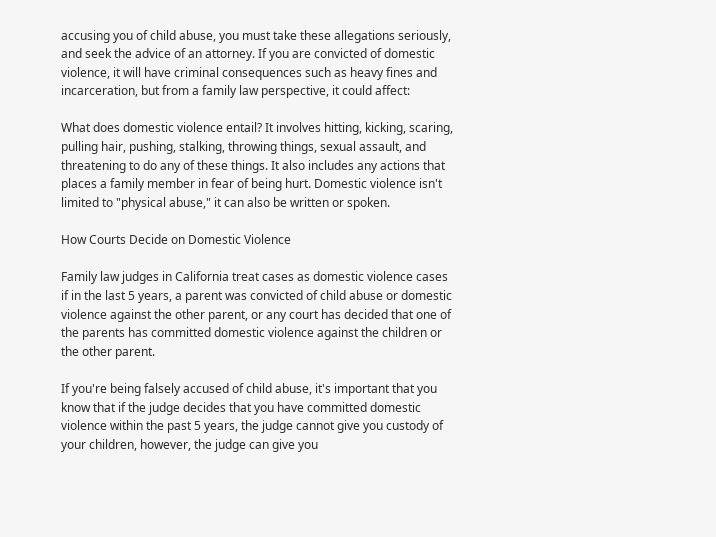accusing you of child abuse, you must take these allegations seriously, and seek the advice of an attorney. If you are convicted of domestic violence, it will have criminal consequences such as heavy fines and incarceration, but from a family law perspective, it could affect:

What does domestic violence entail? It involves hitting, kicking, scaring, pulling hair, pushing, stalking, throwing things, sexual assault, and threatening to do any of these things. It also includes any actions that places a family member in fear of being hurt. Domestic violence isn't limited to "physical abuse," it can also be written or spoken.

How Courts Decide on Domestic Violence

Family law judges in California treat cases as domestic violence cases if in the last 5 years, a parent was convicted of child abuse or domestic violence against the other parent, or any court has decided that one of the parents has committed domestic violence against the children or the other parent.

If you're being falsely accused of child abuse, it's important that you know that if the judge decides that you have committed domestic violence within the past 5 years, the judge cannot give you custody of your children, however, the judge can give you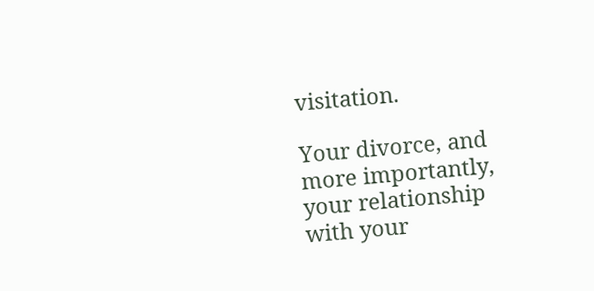visitation.

Your divorce, and more importantly, your relationship with your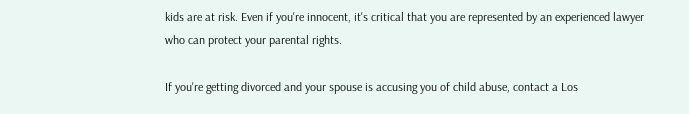kids are at risk. Even if you're innocent, it's critical that you are represented by an experienced lawyer who can protect your parental rights.

If you're getting divorced and your spouse is accusing you of child abuse, contact a Los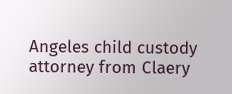Angeles child custody attorney from Claery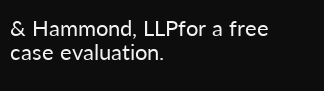& Hammond, LLPfor a free case evaluation.